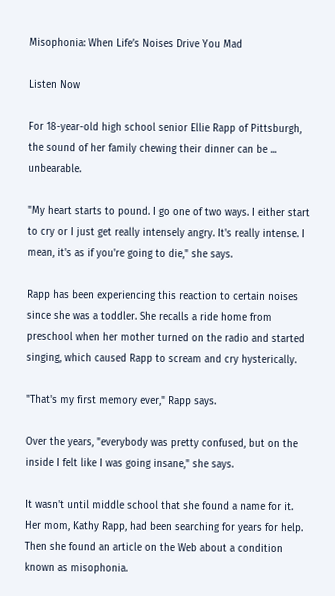Misophonia: When Life’s Noises Drive You Mad

Listen Now

For 18-year-old high school senior Ellie Rapp of Pittsburgh, the sound of her family chewing their dinner can be ... unbearable.

"My heart starts to pound. I go one of two ways. I either start to cry or I just get really intensely angry. It's really intense. I mean, it's as if you're going to die," she says.

Rapp has been experiencing this reaction to certain noises since she was a toddler. She recalls a ride home from preschool when her mother turned on the radio and started singing, which caused Rapp to scream and cry hysterically.

"That's my first memory ever," Rapp says.

Over the years, "everybody was pretty confused, but on the inside I felt like I was going insane," she says.

It wasn't until middle school that she found a name for it. Her mom, Kathy Rapp, had been searching for years for help. Then she found an article on the Web about a condition known as misophonia.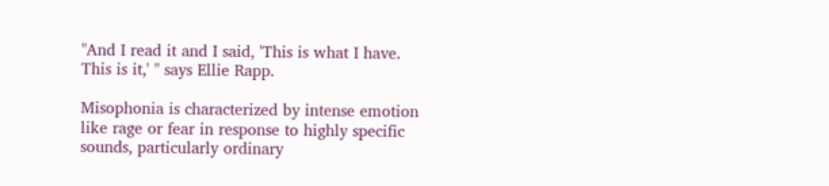"And I read it and I said, 'This is what I have. This is it,' " says Ellie Rapp.

Misophonia is characterized by intense emotion like rage or fear in response to highly specific sounds, particularly ordinary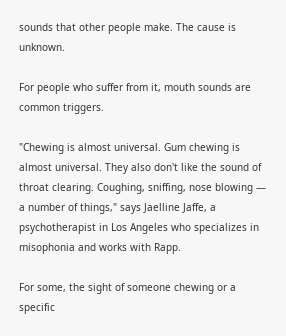sounds that other people make. The cause is unknown.

For people who suffer from it, mouth sounds are common triggers.

"Chewing is almost universal. Gum chewing is almost universal. They also don't like the sound of throat clearing. Coughing, sniffing, nose blowing — a number of things," says Jaelline Jaffe, a psychotherapist in Los Angeles who specializes in misophonia and works with Rapp.

For some, the sight of someone chewing or a specific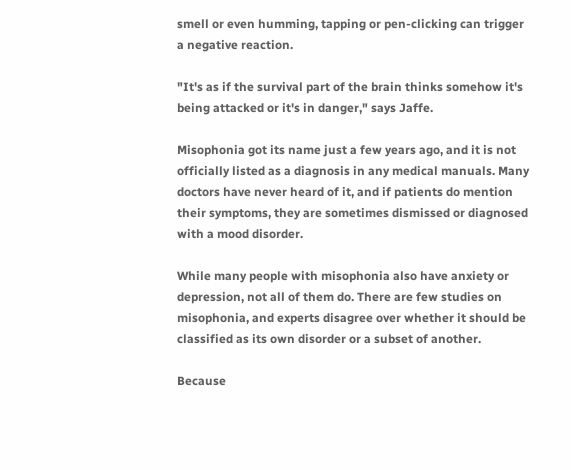smell or even humming, tapping or pen-clicking can trigger a negative reaction.

"It's as if the survival part of the brain thinks somehow it's being attacked or it's in danger," says Jaffe.

Misophonia got its name just a few years ago, and it is not officially listed as a diagnosis in any medical manuals. Many doctors have never heard of it, and if patients do mention their symptoms, they are sometimes dismissed or diagnosed with a mood disorder.

While many people with misophonia also have anxiety or depression, not all of them do. There are few studies on misophonia, and experts disagree over whether it should be classified as its own disorder or a subset of another.

Because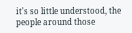it's so little understood, the people around those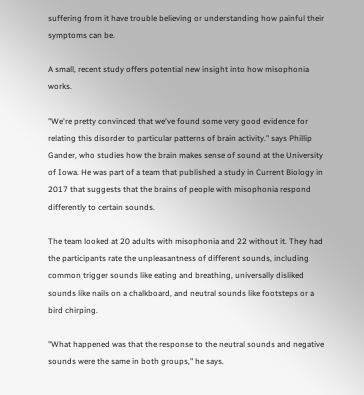suffering from it have trouble believing or understanding how painful their symptoms can be.

A small, recent study offers potential new insight into how misophonia works.

"We're pretty convinced that we've found some very good evidence for relating this disorder to particular patterns of brain activity." says Phillip Gander, who studies how the brain makes sense of sound at the University of Iowa. He was part of a team that published a study in Current Biology in 2017 that suggests that the brains of people with misophonia respond differently to certain sounds.

The team looked at 20 adults with misophonia and 22 without it. They had the participants rate the unpleasantness of different sounds, including common trigger sounds like eating and breathing, universally disliked sounds like nails on a chalkboard, and neutral sounds like footsteps or a bird chirping.

"What happened was that the response to the neutral sounds and negative sounds were the same in both groups," he says.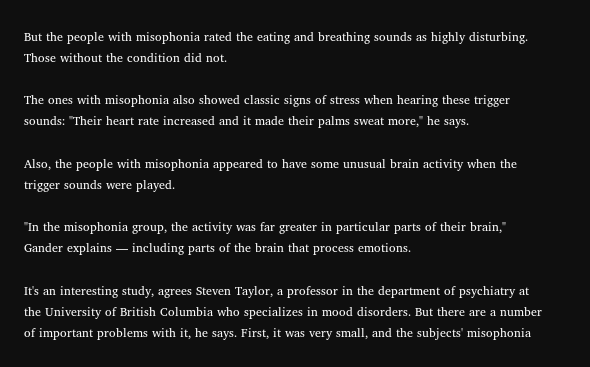But the people with misophonia rated the eating and breathing sounds as highly disturbing. Those without the condition did not.

The ones with misophonia also showed classic signs of stress when hearing these trigger sounds: "Their heart rate increased and it made their palms sweat more," he says.

Also, the people with misophonia appeared to have some unusual brain activity when the trigger sounds were played.

"In the misophonia group, the activity was far greater in particular parts of their brain," Gander explains — including parts of the brain that process emotions.

It's an interesting study, agrees Steven Taylor, a professor in the department of psychiatry at the University of British Columbia who specializes in mood disorders. But there are a number of important problems with it, he says. First, it was very small, and the subjects' misophonia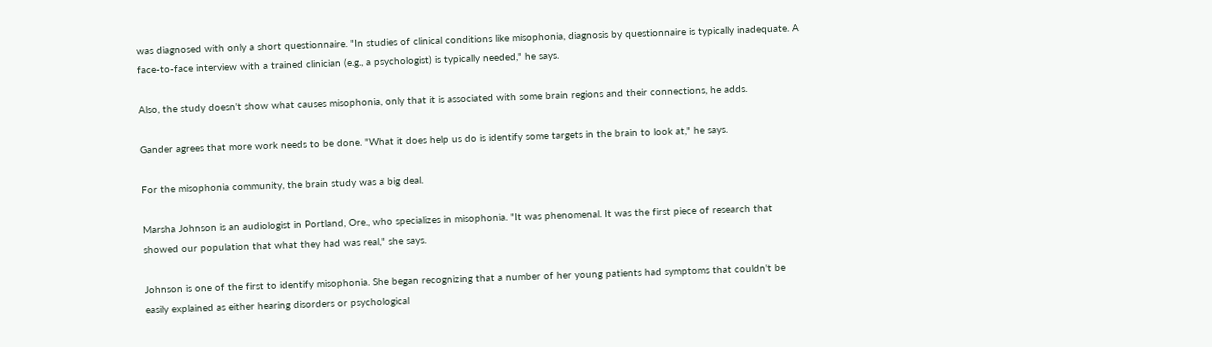was diagnosed with only a short questionnaire. "In studies of clinical conditions like misophonia, diagnosis by questionnaire is typically inadequate. A face-to-face interview with a trained clinician (e.g., a psychologist) is typically needed," he says.

Also, the study doesn't show what causes misophonia, only that it is associated with some brain regions and their connections, he adds.

Gander agrees that more work needs to be done. "What it does help us do is identify some targets in the brain to look at," he says.

For the misophonia community, the brain study was a big deal.

Marsha Johnson is an audiologist in Portland, Ore., who specializes in misophonia. "It was phenomenal. It was the first piece of research that showed our population that what they had was real," she says.

Johnson is one of the first to identify misophonia. She began recognizing that a number of her young patients had symptoms that couldn't be easily explained as either hearing disorders or psychological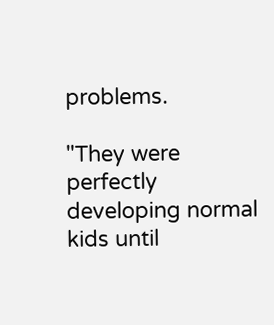problems.

"They were perfectly developing normal kids until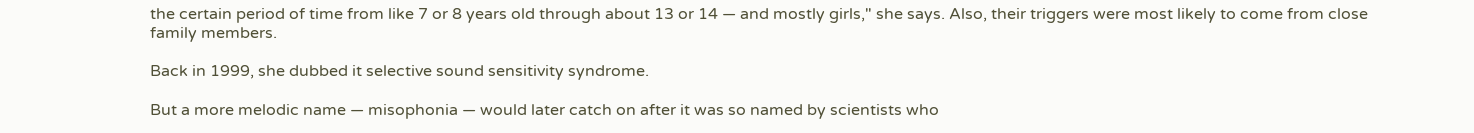the certain period of time from like 7 or 8 years old through about 13 or 14 — and mostly girls," she says. Also, their triggers were most likely to come from close family members.

Back in 1999, she dubbed it selective sound sensitivity syndrome.

But a more melodic name — misophonia — would later catch on after it was so named by scientists who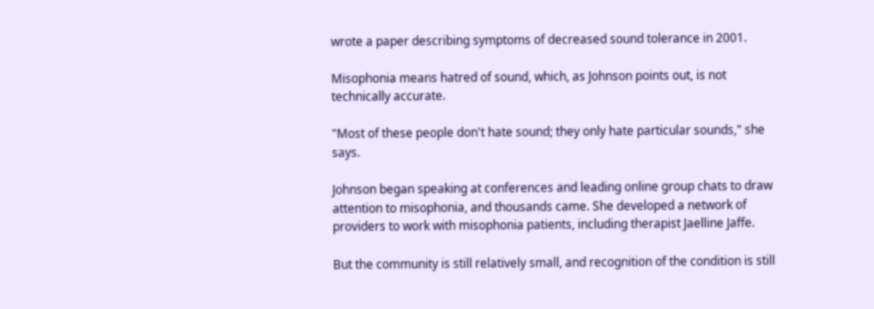wrote a paper describing symptoms of decreased sound tolerance in 2001.

Misophonia means hatred of sound, which, as Johnson points out, is not technically accurate.

"Most of these people don't hate sound; they only hate particular sounds," she says.

Johnson began speaking at conferences and leading online group chats to draw attention to misophonia, and thousands came. She developed a network of providers to work with misophonia patients, including therapist Jaelline Jaffe.

But the community is still relatively small, and recognition of the condition is still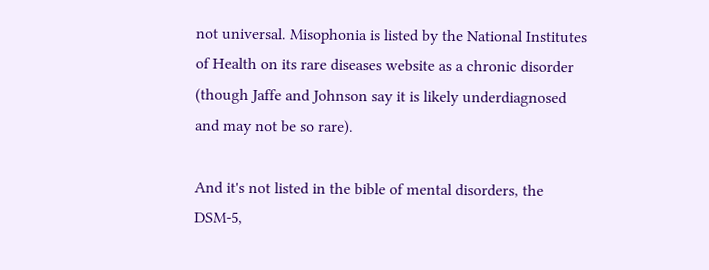not universal. Misophonia is listed by the National Institutes of Health on its rare diseases website as a chronic disorder (though Jaffe and Johnson say it is likely underdiagnosed and may not be so rare).

And it's not listed in the bible of mental disorders, the DSM-5,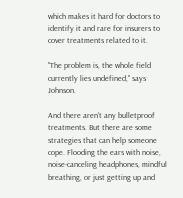which makes it hard for doctors to identify it and rare for insurers to cover treatments related to it.

"The problem is, the whole field currently lies undefined," says Johnson.

And there aren't any bulletproof treatments. But there are some strategies that can help someone cope. Flooding the ears with noise, noise-canceling headphones, mindful breathing, or just getting up and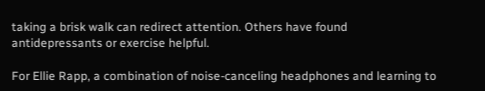taking a brisk walk can redirect attention. Others have found antidepressants or exercise helpful.

For Ellie Rapp, a combination of noise-canceling headphones and learning to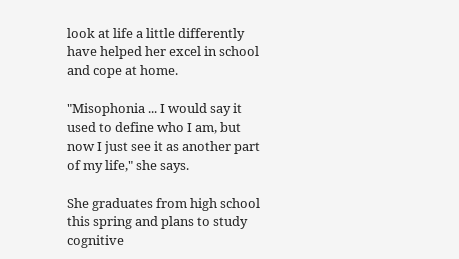look at life a little differently have helped her excel in school and cope at home.

"Misophonia ... I would say it used to define who I am, but now I just see it as another part of my life," she says.

She graduates from high school this spring and plans to study cognitive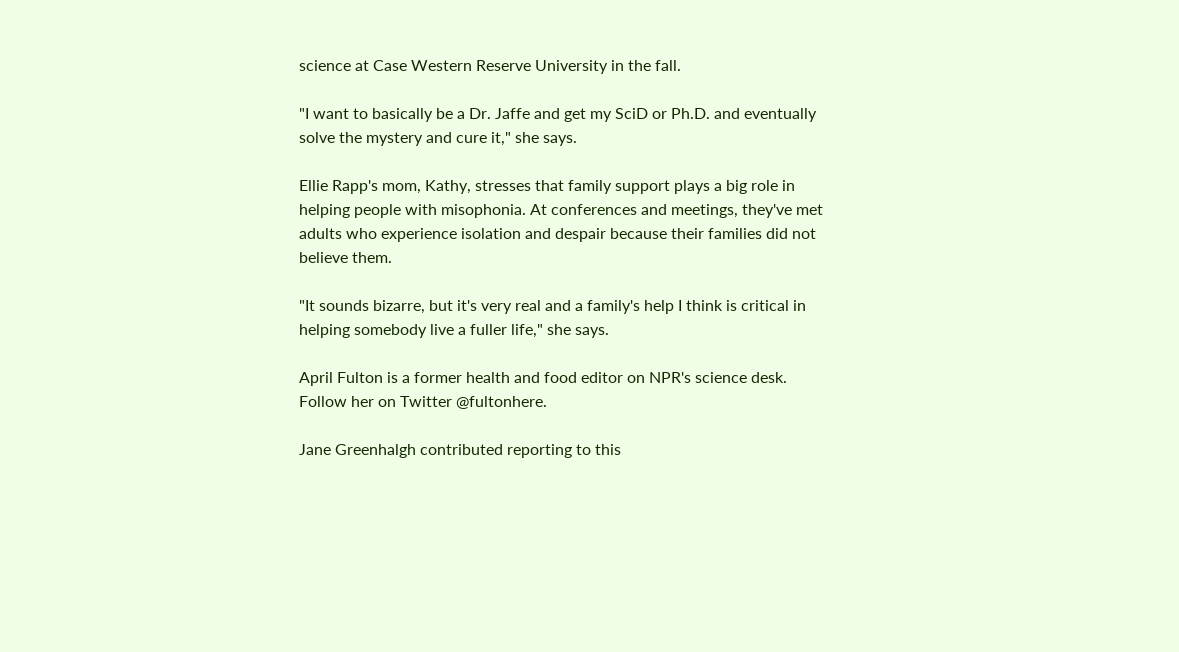science at Case Western Reserve University in the fall.

"I want to basically be a Dr. Jaffe and get my SciD or Ph.D. and eventually solve the mystery and cure it," she says.

Ellie Rapp's mom, Kathy, stresses that family support plays a big role in helping people with misophonia. At conferences and meetings, they've met adults who experience isolation and despair because their families did not believe them.

"It sounds bizarre, but it's very real and a family's help I think is critical in helping somebody live a fuller life," she says.

April Fulton is a former health and food editor on NPR's science desk. Follow her on Twitter @fultonhere.

Jane Greenhalgh contributed reporting to this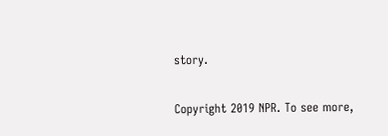story.

Copyright 2019 NPR. To see more,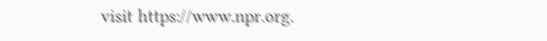visit https://www.npr.org.